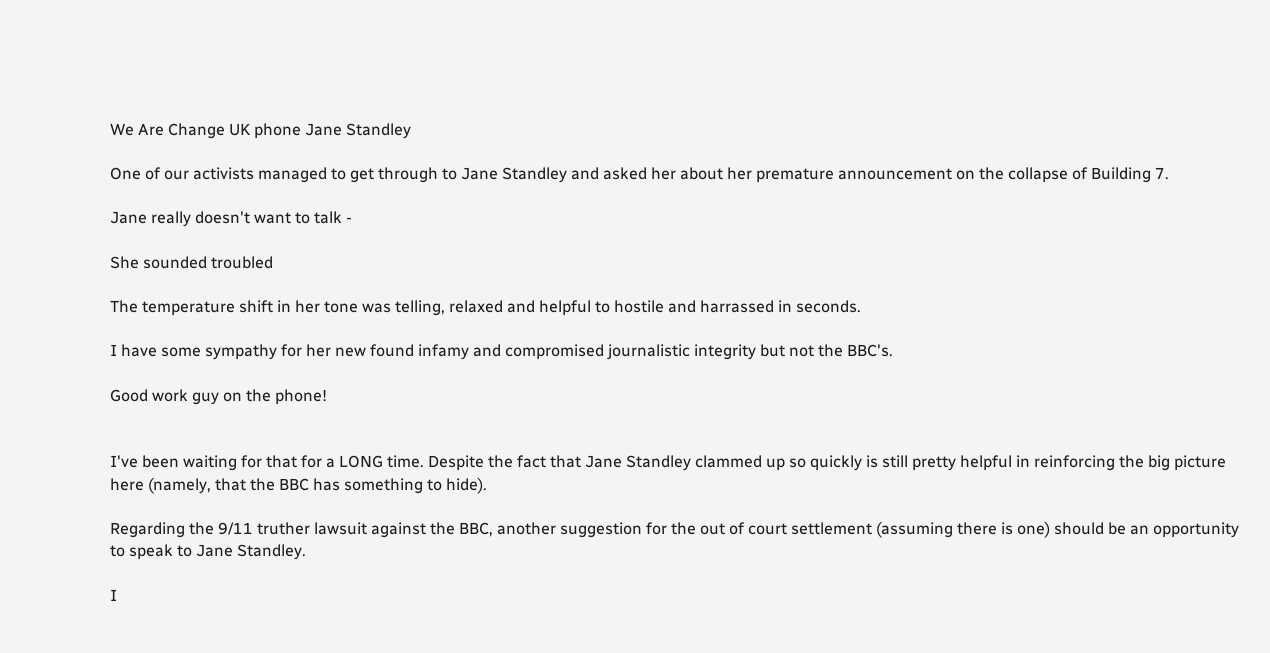We Are Change UK phone Jane Standley

One of our activists managed to get through to Jane Standley and asked her about her premature announcement on the collapse of Building 7.

Jane really doesn't want to talk -

She sounded troubled

The temperature shift in her tone was telling, relaxed and helpful to hostile and harrassed in seconds.

I have some sympathy for her new found infamy and compromised journalistic integrity but not the BBC's.

Good work guy on the phone!


I've been waiting for that for a LONG time. Despite the fact that Jane Standley clammed up so quickly is still pretty helpful in reinforcing the big picture here (namely, that the BBC has something to hide).

Regarding the 9/11 truther lawsuit against the BBC, another suggestion for the out of court settlement (assuming there is one) should be an opportunity to speak to Jane Standley.

I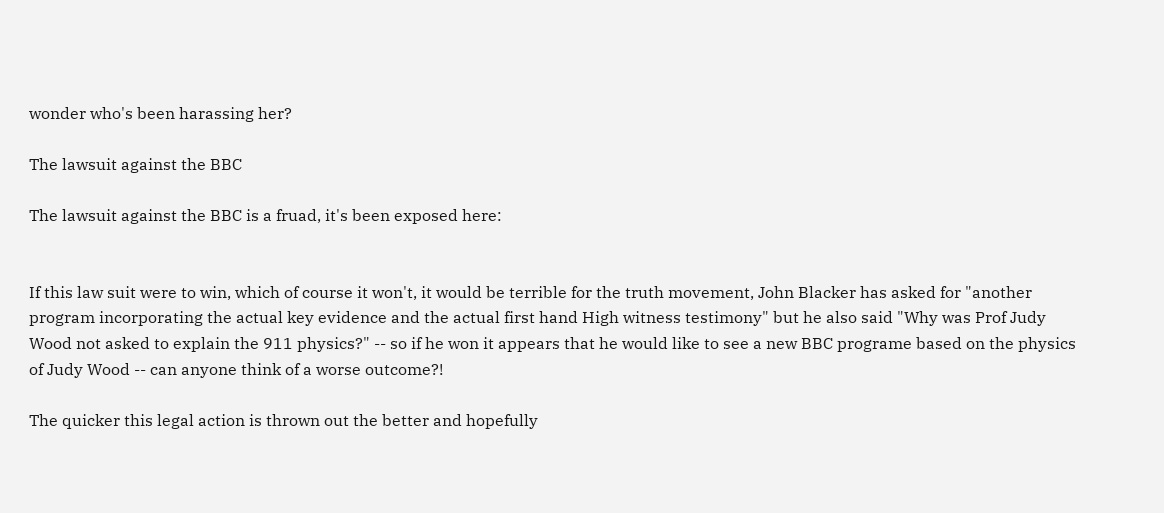wonder who's been harassing her?

The lawsuit against the BBC

The lawsuit against the BBC is a fruad, it's been exposed here:


If this law suit were to win, which of course it won't, it would be terrible for the truth movement, John Blacker has asked for "another program incorporating the actual key evidence and the actual first hand High witness testimony" but he also said "Why was Prof Judy Wood not asked to explain the 911 physics?" -- so if he won it appears that he would like to see a new BBC programe based on the physics of Judy Wood -- can anyone think of a worse outcome?!

The quicker this legal action is thrown out the better and hopefully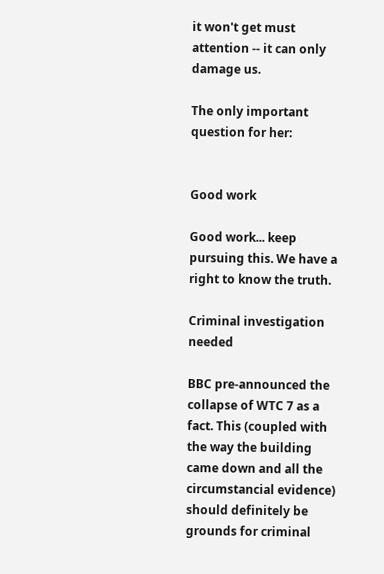it won't get must attention -- it can only damage us.

The only important question for her:


Good work

Good work... keep pursuing this. We have a right to know the truth.

Criminal investigation needed

BBC pre-announced the collapse of WTC 7 as a fact. This (coupled with the way the building came down and all the circumstancial evidence) should definitely be grounds for criminal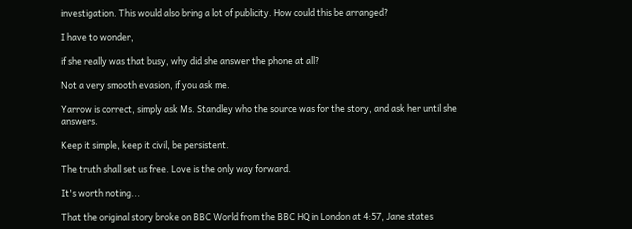investigation. This would also bring a lot of publicity. How could this be arranged?

I have to wonder,

if she really was that busy, why did she answer the phone at all?

Not a very smooth evasion, if you ask me.

Yarrow is correct, simply ask Ms. Standley who the source was for the story, and ask her until she answers.

Keep it simple, keep it civil, be persistent.

The truth shall set us free. Love is the only way forward.

It's worth noting...

That the original story broke on BBC World from the BBC HQ in London at 4:57, Jane states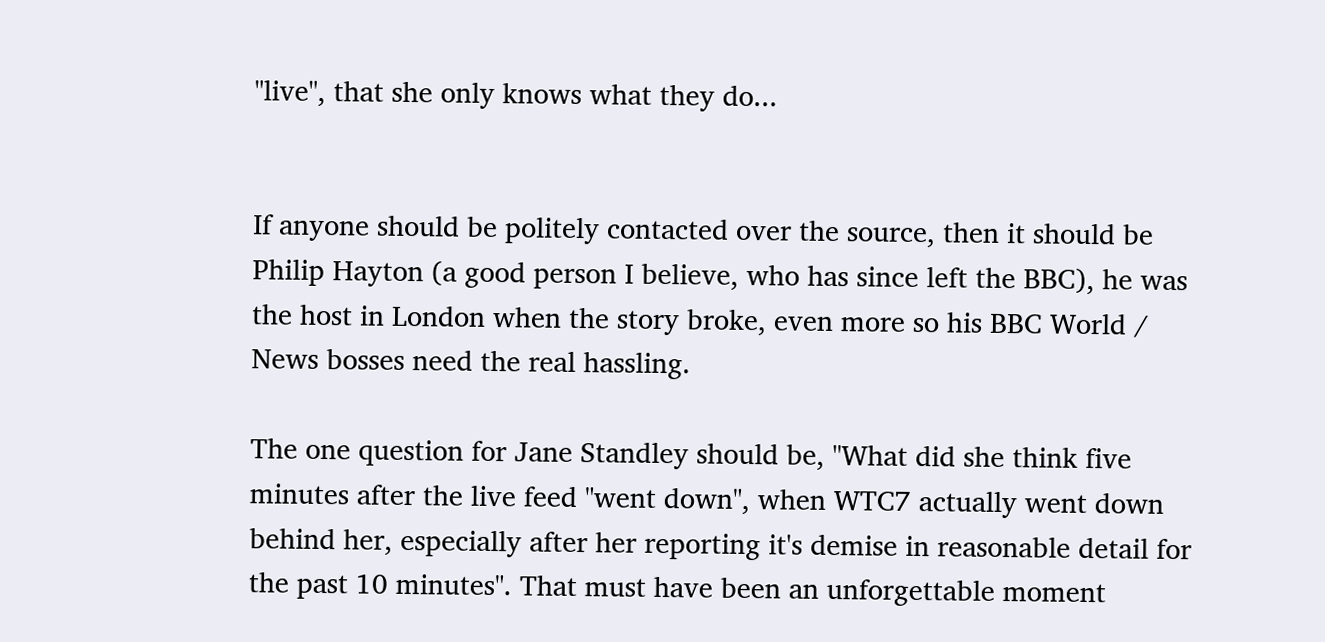"live", that she only knows what they do...


If anyone should be politely contacted over the source, then it should be Philip Hayton (a good person I believe, who has since left the BBC), he was the host in London when the story broke, even more so his BBC World / News bosses need the real hassling.

The one question for Jane Standley should be, "What did she think five minutes after the live feed "went down", when WTC7 actually went down behind her, especially after her reporting it's demise in reasonable detail for the past 10 minutes". That must have been an unforgettable moment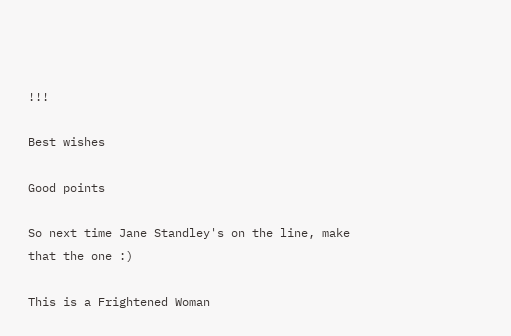!!!

Best wishes

Good points

So next time Jane Standley's on the line, make that the one :)

This is a Frightened Woman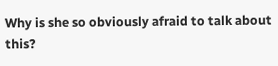Why is she so obviously afraid to talk about this?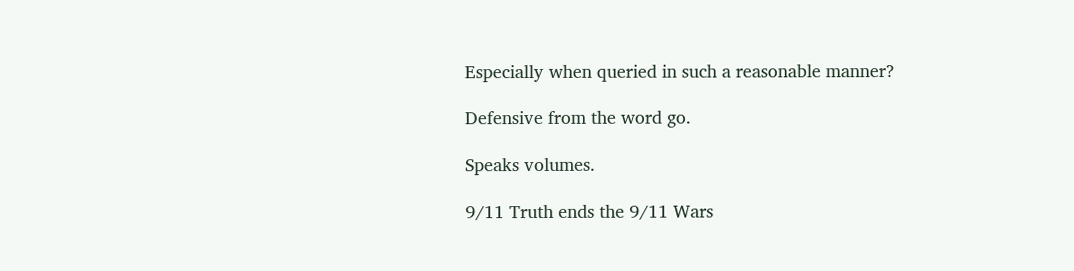Especially when queried in such a reasonable manner?

Defensive from the word go.

Speaks volumes.

9/11 Truth ends the 9/11 Wars